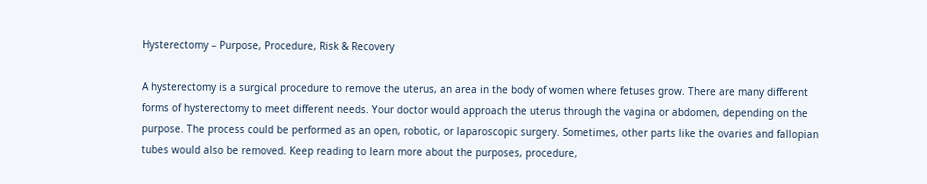Hysterectomy – Purpose, Procedure, Risk & Recovery

A hysterectomy is a surgical procedure to remove the uterus, an area in the body of women where fetuses grow. There are many different forms of hysterectomy to meet different needs. Your doctor would approach the uterus through the vagina or abdomen, depending on the purpose. The process could be performed as an open, robotic, or laparoscopic surgery. Sometimes, other parts like the ovaries and fallopian tubes would also be removed. Keep reading to learn more about the purposes, procedure,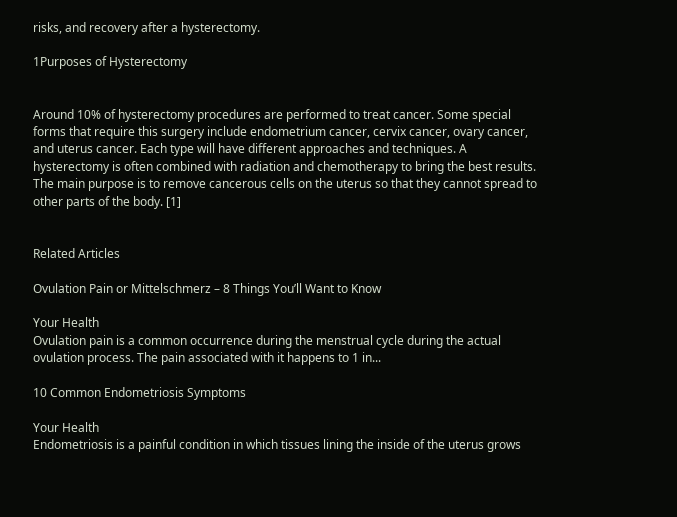risks, and recovery after a hysterectomy.

1Purposes of Hysterectomy


Around 10% of hysterectomy procedures are performed to treat cancer. Some special forms that require this surgery include endometrium cancer, cervix cancer, ovary cancer, and uterus cancer. Each type will have different approaches and techniques. A hysterectomy is often combined with radiation and chemotherapy to bring the best results. The main purpose is to remove cancerous cells on the uterus so that they cannot spread to other parts of the body. [1]


Related Articles

Ovulation Pain or Mittelschmerz – 8 Things You’ll Want to Know

Your Health
Ovulation pain is a common occurrence during the menstrual cycle during the actual ovulation process. The pain associated with it happens to 1 in...

10 Common Endometriosis Symptoms

Your Health
Endometriosis is a painful condition in which tissues lining the inside of the uterus grows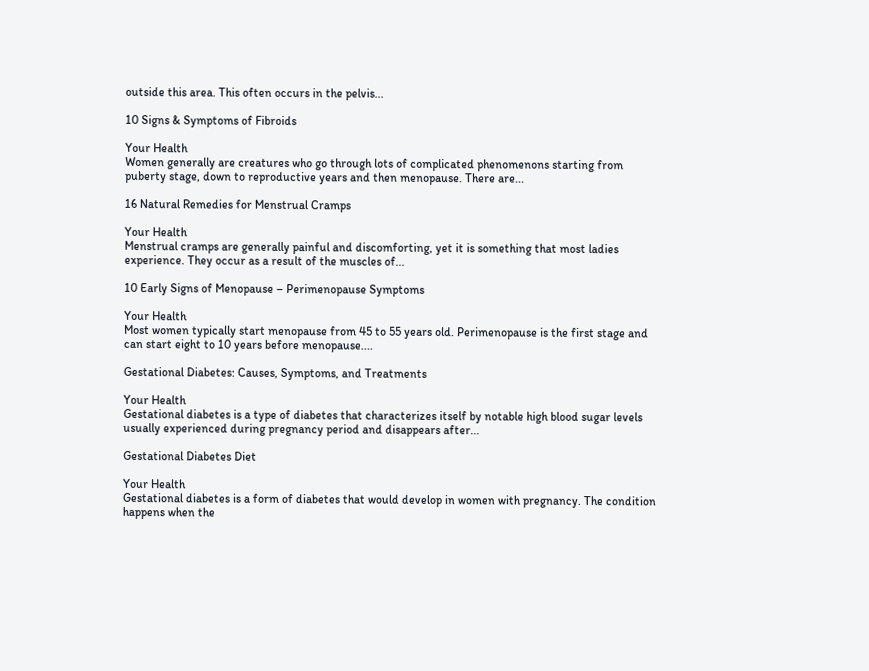outside this area. This often occurs in the pelvis...

10 Signs & Symptoms of Fibroids

Your Health
Women generally are creatures who go through lots of complicated phenomenons starting from puberty stage, down to reproductive years and then menopause. There are...

16 Natural Remedies for Menstrual Cramps

Your Health
Menstrual cramps are generally painful and discomforting, yet it is something that most ladies experience. They occur as a result of the muscles of...

10 Early Signs of Menopause – Perimenopause Symptoms

Your Health
Most women typically start menopause from 45 to 55 years old. Perimenopause is the first stage and can start eight to 10 years before menopause....

Gestational Diabetes: Causes, Symptoms, and Treatments

Your Health
Gestational diabetes is a type of diabetes that characterizes itself by notable high blood sugar levels usually experienced during pregnancy period and disappears after...

Gestational Diabetes Diet

Your Health
Gestational diabetes is a form of diabetes that would develop in women with pregnancy. The condition happens when the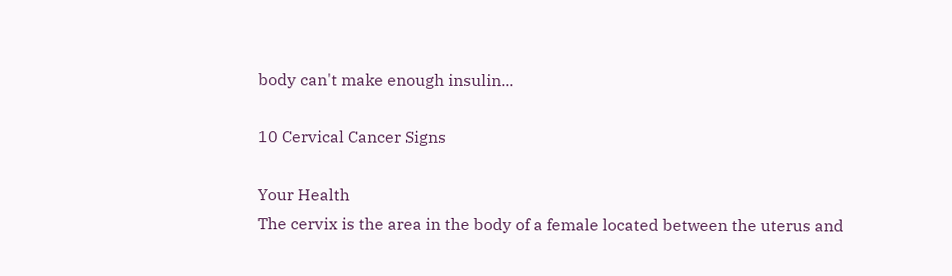body can't make enough insulin...

10 Cervical Cancer Signs

Your Health
The cervix is the area in the body of a female located between the uterus and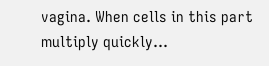vagina. When cells in this part multiply quickly...